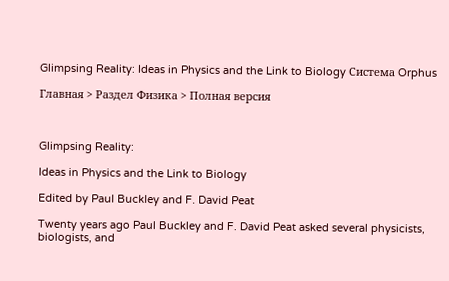Glimpsing Reality: Ideas in Physics and the Link to Biology Система Orphus

Главная > Раздел Физика > Полная версия



Glimpsing Reality:

Ideas in Physics and the Link to Biology

Edited by Paul Buckley and F. David Peat

Twenty years ago Paul Buckley and F. David Peat asked several physicists, biologists, and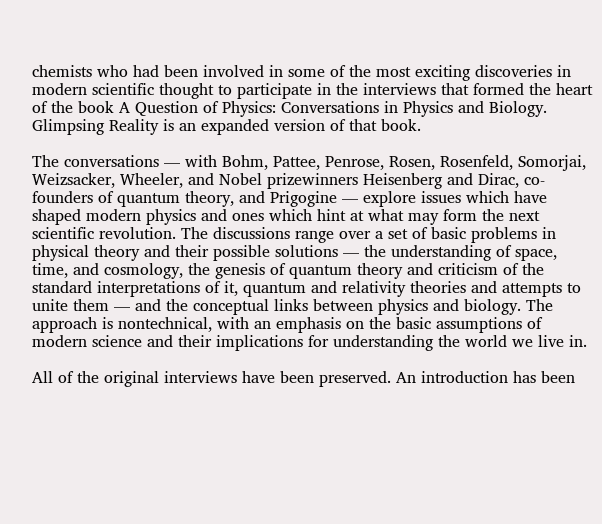chemists who had been involved in some of the most exciting discoveries in modern scientific thought to participate in the interviews that formed the heart of the book A Question of Physics: Conversations in Physics and Biology. Glimpsing Reality is an expanded version of that book.

The conversations — with Bohm, Pattee, Penrose, Rosen, Rosenfeld, Somorjai, Weizsacker, Wheeler, and Nobel prizewinners Heisenberg and Dirac, co-founders of quantum theory, and Prigogine — explore issues which have shaped modern physics and ones which hint at what may form the next scientific revolution. The discussions range over a set of basic problems in physical theory and their possible solutions — the understanding of space, time, and cosmology, the genesis of quantum theory and criticism of the standard interpretations of it, quantum and relativity theories and attempts to unite them — and the conceptual links between physics and biology. The approach is nontechnical, with an emphasis on the basic assumptions of modern science and their implications for understanding the world we live in.

All of the original interviews have been preserved. An introduction has been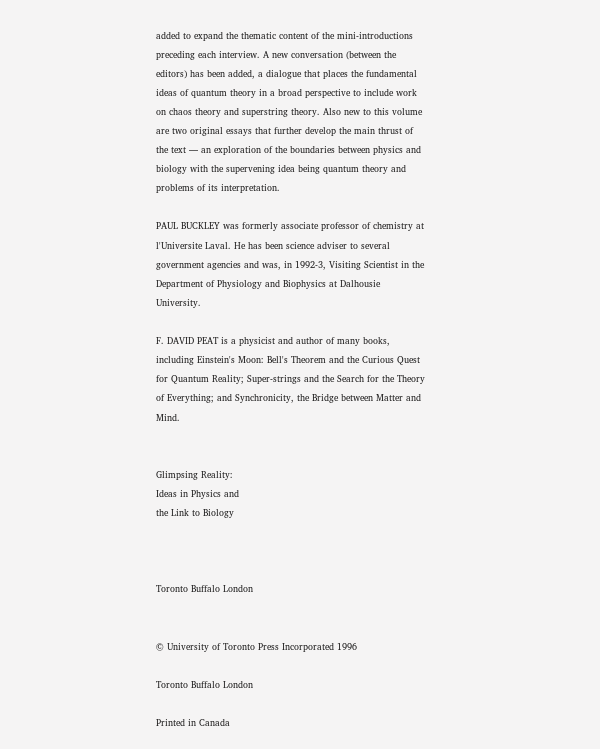added to expand the thematic content of the mini-introductions preceding each interview. A new conversation (between the editors) has been added, a dialogue that places the fundamental ideas of quantum theory in a broad perspective to include work on chaos theory and superstring theory. Also new to this volume are two original essays that further develop the main thrust of the text — an exploration of the boundaries between physics and biology with the supervening idea being quantum theory and problems of its interpretation.

PAUL BUCKLEY was formerly associate professor of chemistry at l'Universite Laval. He has been science adviser to several government agencies and was, in 1992-3, Visiting Scientist in the Department of Physiology and Biophysics at Dalhousie University.

F. DAVID PEAT is a physicist and author of many books, including Einstein's Moon: Bell's Theorem and the Curious Quest for Quantum Reality; Super-strings and the Search for the Theory of Everything; and Synchronicity, the Bridge between Matter and Mind.


Glimpsing Reality:
Ideas in Physics and
the Link to Biology



Toronto Buffalo London


© University of Toronto Press Incorporated 1996

Toronto Buffalo London

Printed in Canada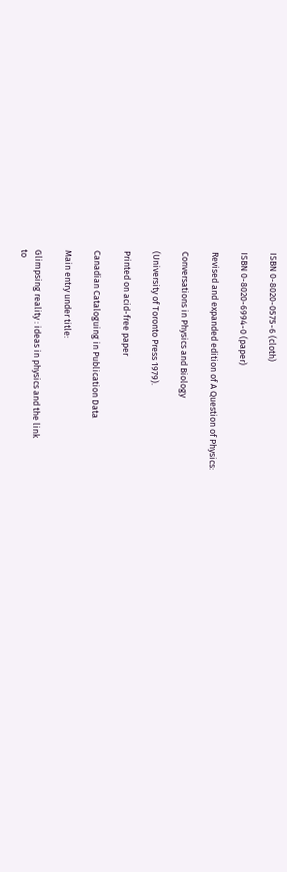ISBN 0-8020-0575-6 (cloth)

ISBN 0-8020-6994-0 (paper)

Revised and expanded edition of A Question of Physics:

Conversations in Physics and Biology

(University of Toronto Press 1979).

Printed on acid-free paper

Canadian Cataloguing in Publication Data

Main entry under title:

Glimpsing reality : ideas in physics and the link
to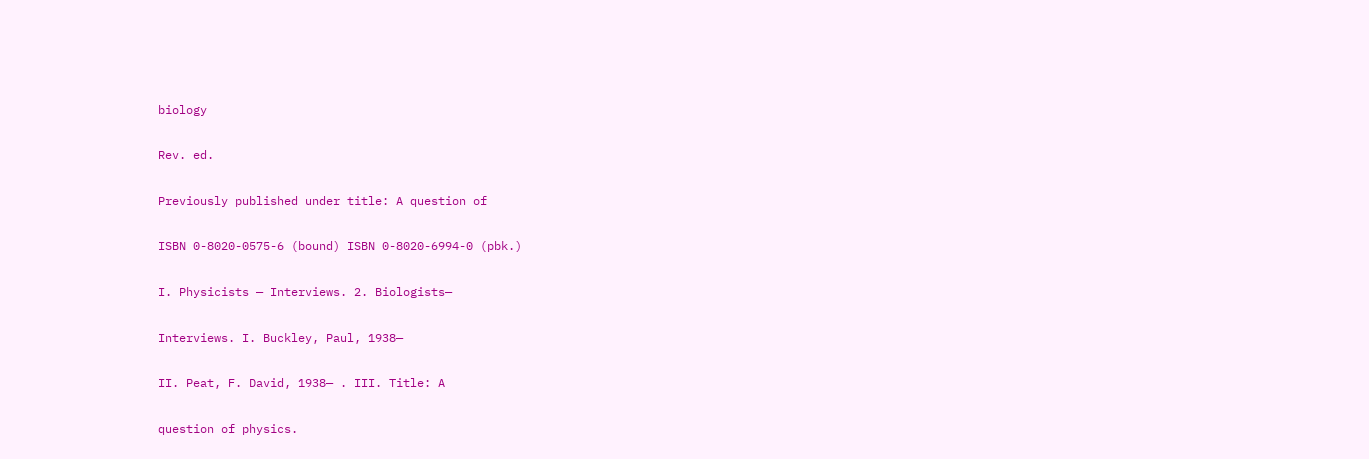biology

Rev. ed.

Previously published under title: A question of

ISBN 0-8020-0575-6 (bound) ISBN 0-8020-6994-0 (pbk.)

I. Physicists — Interviews. 2. Biologists—

Interviews. I. Buckley, Paul, 1938—

II. Peat, F. David, 1938— . III. Title: A

question of physics.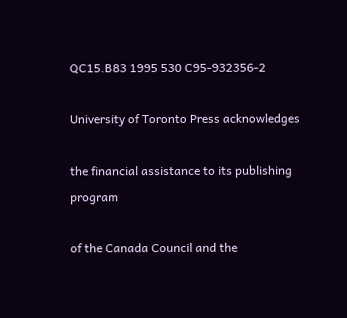QC15.B83 1995 530 C95-932356-2

University of Toronto Press acknowledges

the financial assistance to its publishing program

of the Canada Council and the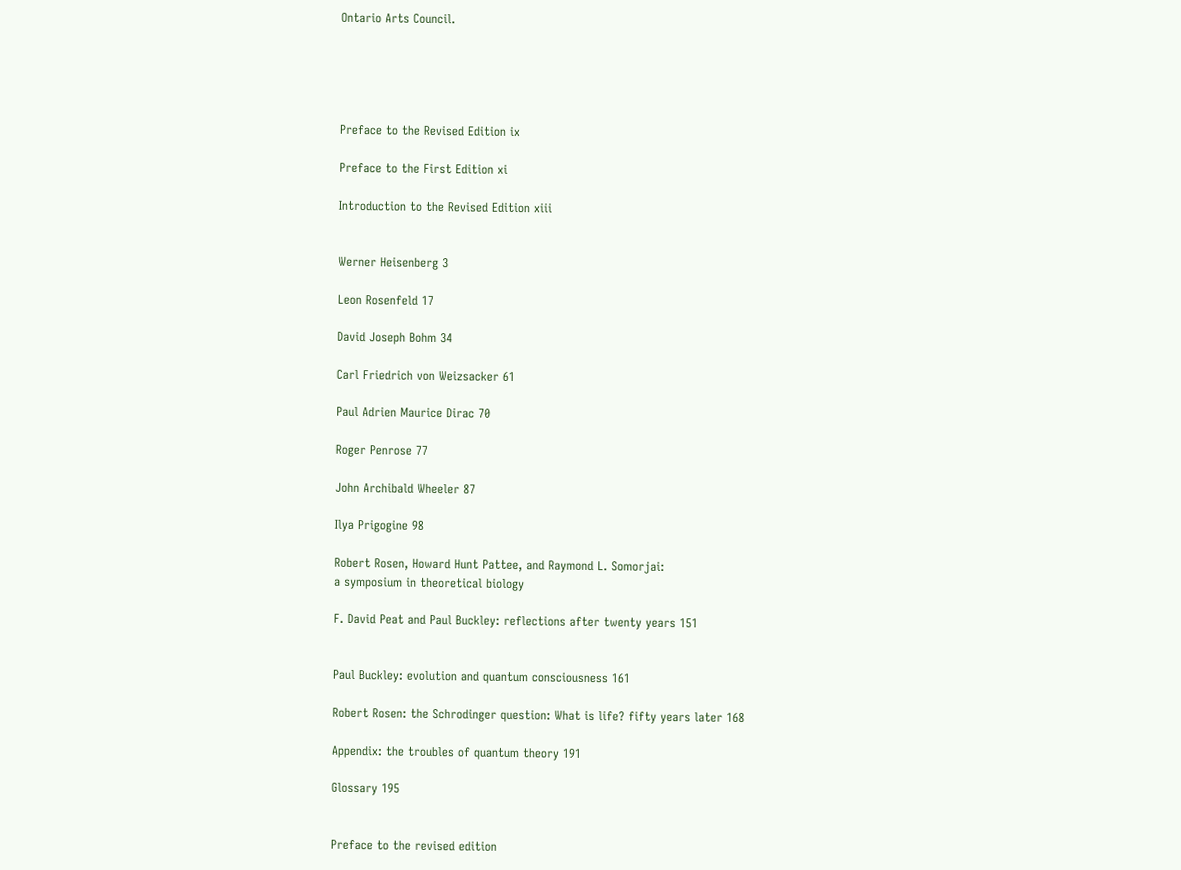Ontario Arts Council.





Preface to the Revised Edition ix

Preface to the First Edition xi

Introduction to the Revised Edition xiii


Werner Heisenberg 3

Leon Rosenfeld 17

David Joseph Bohm 34

Carl Friedrich von Weizsacker 61

Paul Adrien Maurice Dirac 70

Roger Penrose 77

John Archibald Wheeler 87

Ilya Prigogine 98

Robert Rosen, Howard Hunt Pattee, and Raymond L. Somorjai:
a symposium in theoretical biology

F. David Peat and Paul Buckley: reflections after twenty years 151


Paul Buckley: evolution and quantum consciousness 161

Robert Rosen: the Schrodinger question: What is life? fifty years later 168

Appendix: the troubles of quantum theory 191

Glossary 195


Preface to the revised edition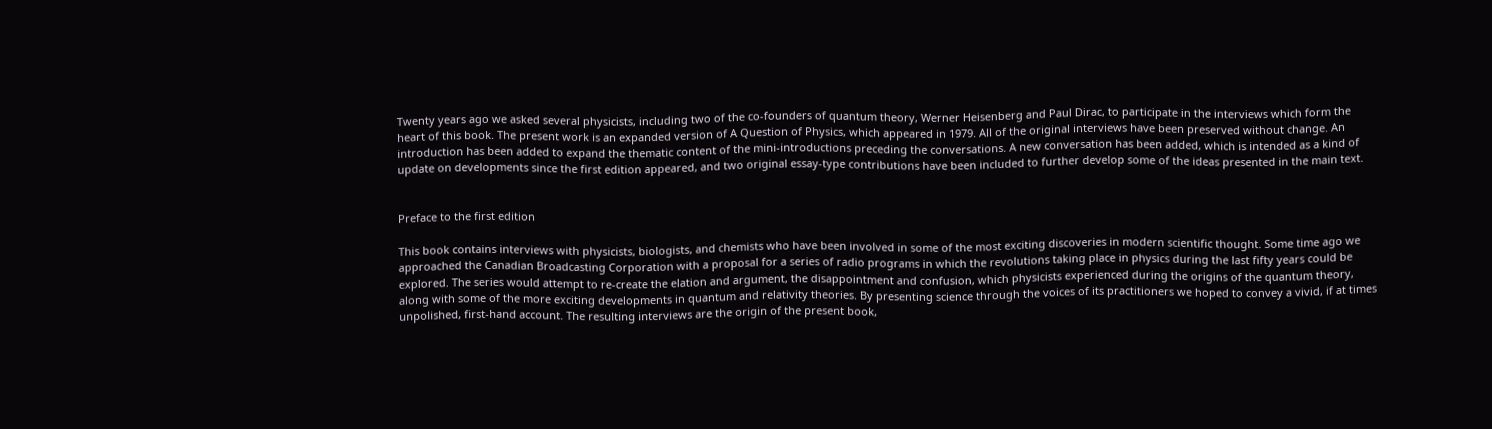Twenty years ago we asked several physicists, including two of the co-founders of quantum theory, Werner Heisenberg and Paul Dirac, to participate in the interviews which form the heart of this book. The present work is an expanded version of A Question of Physics, which appeared in 1979. All of the original interviews have been preserved without change. An introduction has been added to expand the thematic content of the mini-introductions preceding the conversations. A new conversation has been added, which is intended as a kind of update on developments since the first edition appeared, and two original essay-type contributions have been included to further develop some of the ideas presented in the main text.


Preface to the first edition

This book contains interviews with physicists, biologists, and chemists who have been involved in some of the most exciting discoveries in modern scientific thought. Some time ago we approached the Canadian Broadcasting Corporation with a proposal for a series of radio programs in which the revolutions taking place in physics during the last fifty years could be explored. The series would attempt to re-create the elation and argument, the disappointment and confusion, which physicists experienced during the origins of the quantum theory, along with some of the more exciting developments in quantum and relativity theories. By presenting science through the voices of its practitioners we hoped to convey a vivid, if at times unpolished, first-hand account. The resulting interviews are the origin of the present book,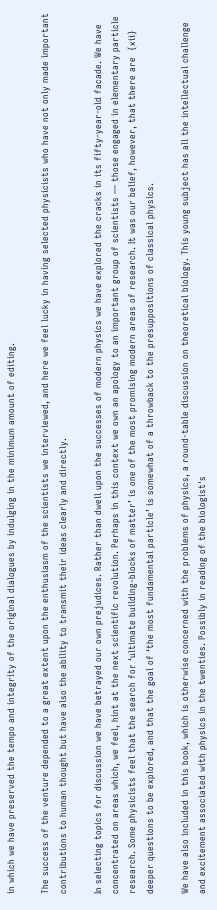in which we have preserved the tempo and integrity of the original dialogues by indulging in the minimum amount of editing.

The success of the venture depended to a great extent upon the enthusiasm of the scientists we interviewed, and here we feel lucky in having selected physicists who have not only made important contributions to human thought but have also the ability to transmit their ideas clearly and directly.

In selecting topics for discussion we have betrayed our own prejudices. Rather than dwell upon the successes of modern physics we have explored the cracks in its fifty-year-old facade. We have concentrated on areas which, we feel, hint at the next scientific revolution. Perhaps in this context we own an apology to an important group of scientists — those engaged in elementary particle research. Some physicists feel that the search for ‘ultimate building-blocks of matter’ is one of the most promising modern areas of research. It was our belief, however, that there are  {xii}  deeper questions to be explored, and that the goal of ‘the most fundamental particle’ is somewhat of a throwback to the presuppositions of classical physics.

We have also included in this book, which is otherwise concerned with the problems of physics, a round-table discussion on theoretical biology. This young subject has all the intellectual challenge and excitement associated with physics in the twenties. Possibly in reading of the biologist's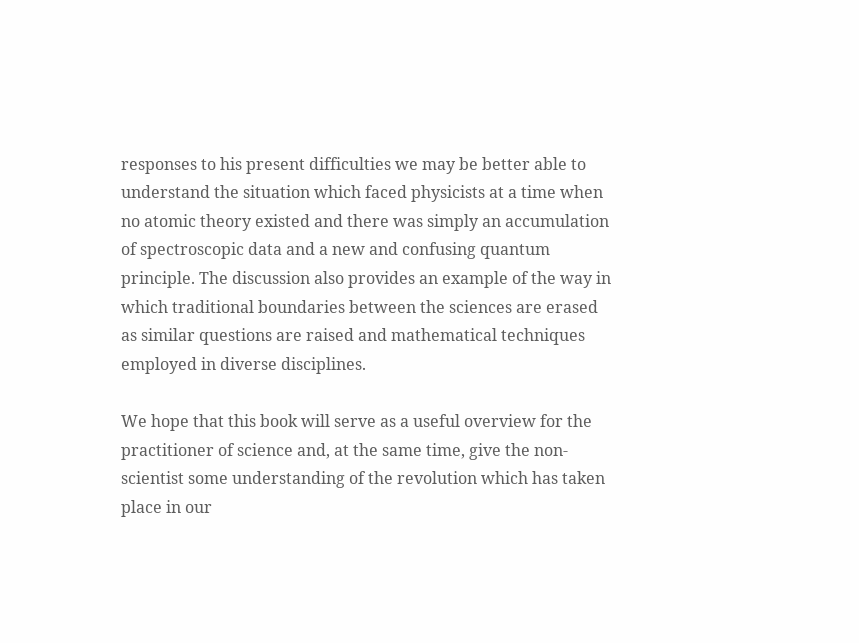responses to his present difficulties we may be better able to understand the situation which faced physicists at a time when no atomic theory existed and there was simply an accumulation of spectroscopic data and a new and confusing quantum principle. The discussion also provides an example of the way in which traditional boundaries between the sciences are erased as similar questions are raised and mathematical techniques employed in diverse disciplines.

We hope that this book will serve as a useful overview for the practitioner of science and, at the same time, give the non-scientist some understanding of the revolution which has taken place in our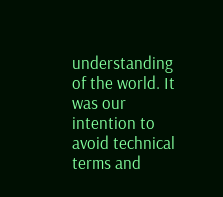understanding of the world. It was our intention to avoid technical terms and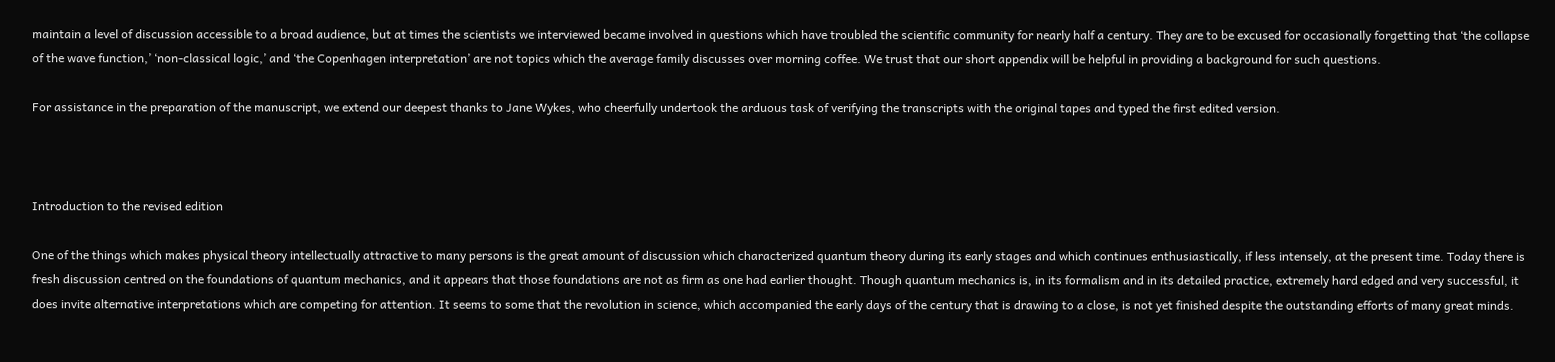maintain a level of discussion accessible to a broad audience, but at times the scientists we interviewed became involved in questions which have troubled the scientific community for nearly half a century. They are to be excused for occasionally forgetting that ‘the collapse of the wave function,’ ‘non-classical logic,’ and ‘the Copenhagen interpretation’ are not topics which the average family discusses over morning coffee. We trust that our short appendix will be helpful in providing a background for such questions.

For assistance in the preparation of the manuscript, we extend our deepest thanks to Jane Wykes, who cheerfully undertook the arduous task of verifying the transcripts with the original tapes and typed the first edited version.



Introduction to the revised edition

One of the things which makes physical theory intellectually attractive to many persons is the great amount of discussion which characterized quantum theory during its early stages and which continues enthusiastically, if less intensely, at the present time. Today there is fresh discussion centred on the foundations of quantum mechanics, and it appears that those foundations are not as firm as one had earlier thought. Though quantum mechanics is, in its formalism and in its detailed practice, extremely hard edged and very successful, it does invite alternative interpretations which are competing for attention. It seems to some that the revolution in science, which accompanied the early days of the century that is drawing to a close, is not yet finished despite the outstanding efforts of many great minds.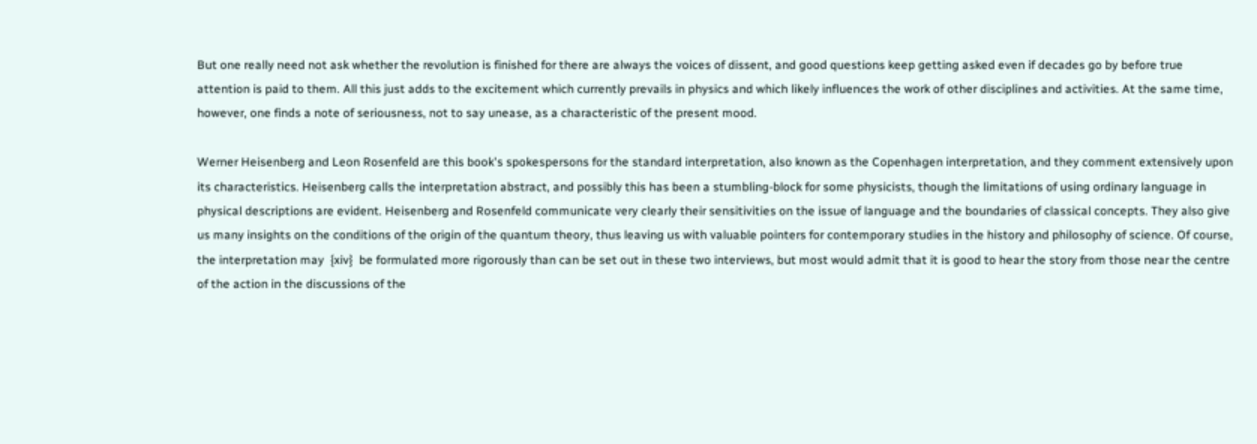But one really need not ask whether the revolution is finished for there are always the voices of dissent, and good questions keep getting asked even if decades go by before true attention is paid to them. All this just adds to the excitement which currently prevails in physics and which likely influences the work of other disciplines and activities. At the same time, however, one finds a note of seriousness, not to say unease, as a characteristic of the present mood.

Werner Heisenberg and Leon Rosenfeld are this book's spokespersons for the standard interpretation, also known as the Copenhagen interpretation, and they comment extensively upon its characteristics. Heisenberg calls the interpretation abstract, and possibly this has been a stumbling-block for some physicists, though the limitations of using ordinary language in physical descriptions are evident. Heisenberg and Rosenfeld communicate very clearly their sensitivities on the issue of language and the boundaries of classical concepts. They also give us many insights on the conditions of the origin of the quantum theory, thus leaving us with valuable pointers for contemporary studies in the history and philosophy of science. Of course, the interpretation may  {xiv}  be formulated more rigorously than can be set out in these two interviews, but most would admit that it is good to hear the story from those near the centre of the action in the discussions of the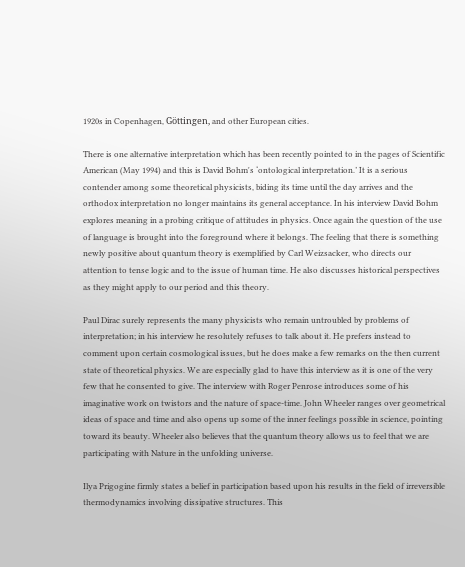1920s in Copenhagen, Göttingen, and other European cities.

There is one alternative interpretation which has been recently pointed to in the pages of Scientific American (May 1994) and this is David Bohm's ‘ontological interpretation.’ It is a serious contender among some theoretical physicists, biding its time until the day arrives and the orthodox interpretation no longer maintains its general acceptance. In his interview David Bohm explores meaning in a probing critique of attitudes in physics. Once again the question of the use of language is brought into the foreground where it belongs. The feeling that there is something newly positive about quantum theory is exemplified by Carl Weizsacker, who directs our attention to tense logic and to the issue of human time. He also discusses historical perspectives as they might apply to our period and this theory.

Paul Dirac surely represents the many physicists who remain untroubled by problems of interpretation; in his interview he resolutely refuses to talk about it. He prefers instead to comment upon certain cosmological issues, but he does make a few remarks on the then current state of theoretical physics. We are especially glad to have this interview as it is one of the very few that he consented to give. The interview with Roger Penrose introduces some of his imaginative work on twistors and the nature of space-time. John Wheeler ranges over geometrical ideas of space and time and also opens up some of the inner feelings possible in science, pointing toward its beauty. Wheeler also believes that the quantum theory allows us to feel that we are participating with Nature in the unfolding universe.

Ilya Prigogine firmly states a belief in participation based upon his results in the field of irreversible thermodynamics involving dissipative structures. This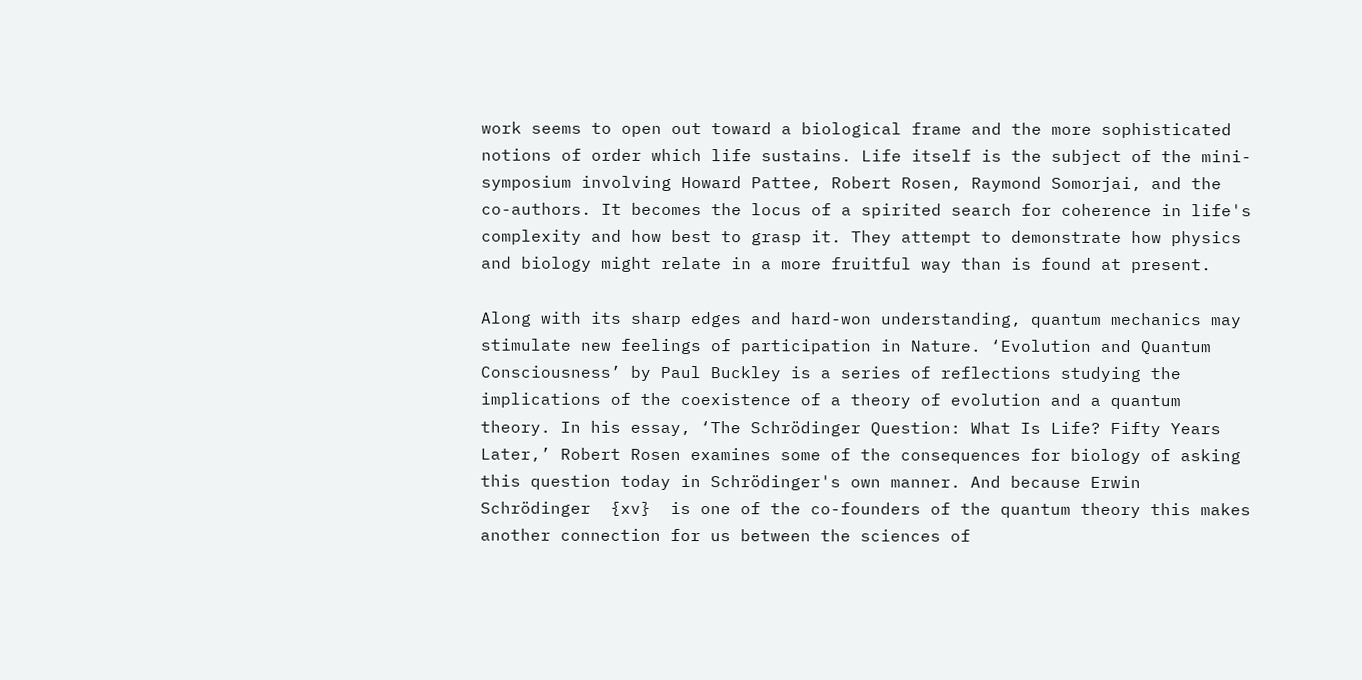work seems to open out toward a biological frame and the more sophisticated notions of order which life sustains. Life itself is the subject of the mini-symposium involving Howard Pattee, Robert Rosen, Raymond Somorjai, and the co-authors. It becomes the locus of a spirited search for coherence in life's complexity and how best to grasp it. They attempt to demonstrate how physics and biology might relate in a more fruitful way than is found at present.

Along with its sharp edges and hard-won understanding, quantum mechanics may stimulate new feelings of participation in Nature. ‘Evolution and Quantum Consciousness’ by Paul Buckley is a series of reflections studying the implications of the coexistence of a theory of evolution and a quantum theory. In his essay, ‘The Schrödinger Question: What Is Life? Fifty Years Later,’ Robert Rosen examines some of the consequences for biology of asking this question today in Schrödinger's own manner. And because Erwin Schrödinger  {xv}  is one of the co-founders of the quantum theory this makes another connection for us between the sciences of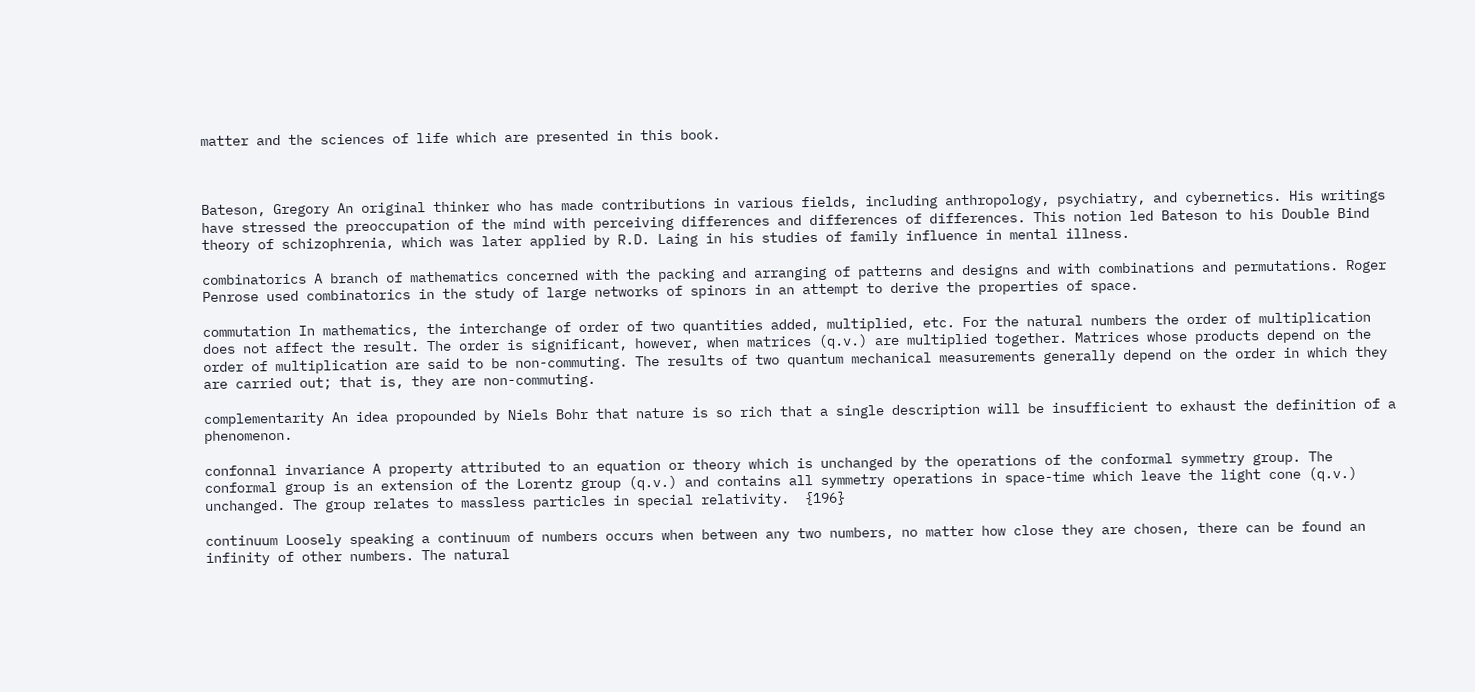matter and the sciences of life which are presented in this book.



Bateson, Gregory An original thinker who has made contributions in various fields, including anthropology, psychiatry, and cybernetics. His writings have stressed the preoccupation of the mind with perceiving differences and differences of differences. This notion led Bateson to his Double Bind theory of schizophrenia, which was later applied by R.D. Laing in his studies of family influence in mental illness.

combinatorics A branch of mathematics concerned with the packing and arranging of patterns and designs and with combinations and permutations. Roger Penrose used combinatorics in the study of large networks of spinors in an attempt to derive the properties of space.

commutation In mathematics, the interchange of order of two quantities added, multiplied, etc. For the natural numbers the order of multiplication does not affect the result. The order is significant, however, when matrices (q.v.) are multiplied together. Matrices whose products depend on the order of multiplication are said to be non-commuting. The results of two quantum mechanical measurements generally depend on the order in which they are carried out; that is, they are non-commuting.

complementarity An idea propounded by Niels Bohr that nature is so rich that a single description will be insufficient to exhaust the definition of a phenomenon.

confonnal invariance A property attributed to an equation or theory which is unchanged by the operations of the conformal symmetry group. The conformal group is an extension of the Lorentz group (q.v.) and contains all symmetry operations in space-time which leave the light cone (q.v.) unchanged. The group relates to massless particles in special relativity.  {196}

continuum Loosely speaking a continuum of numbers occurs when between any two numbers, no matter how close they are chosen, there can be found an infinity of other numbers. The natural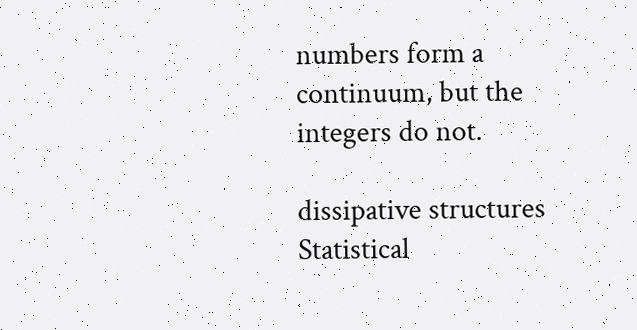numbers form a continuum, but the integers do not.

dissipative structures Statistical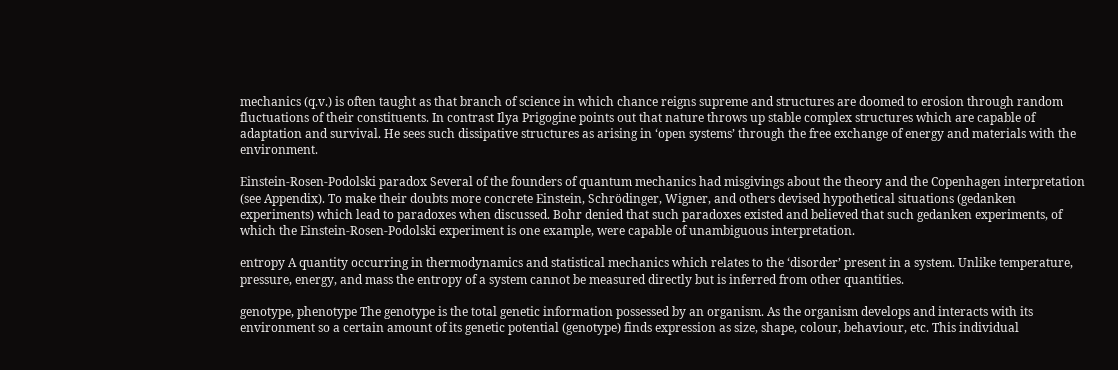mechanics (q.v.) is often taught as that branch of science in which chance reigns supreme and structures are doomed to erosion through random fluctuations of their constituents. In contrast Ilya Prigogine points out that nature throws up stable complex structures which are capable of adaptation and survival. He sees such dissipative structures as arising in ‘open systems’ through the free exchange of energy and materials with the environment.

Einstein-Rosen-Podolski paradox Several of the founders of quantum mechanics had misgivings about the theory and the Copenhagen interpretation (see Appendix). To make their doubts more concrete Einstein, Schrödinger, Wigner, and others devised hypothetical situations (gedanken experiments) which lead to paradoxes when discussed. Bohr denied that such paradoxes existed and believed that such gedanken experiments, of which the Einstein-Rosen-Podolski experiment is one example, were capable of unambiguous interpretation.

entropy A quantity occurring in thermodynamics and statistical mechanics which relates to the ‘disorder’ present in a system. Unlike temperature, pressure, energy, and mass the entropy of a system cannot be measured directly but is inferred from other quantities.

genotype, phenotype The genotype is the total genetic information possessed by an organism. As the organism develops and interacts with its environment so a certain amount of its genetic potential (genotype) finds expression as size, shape, colour, behaviour, etc. This individual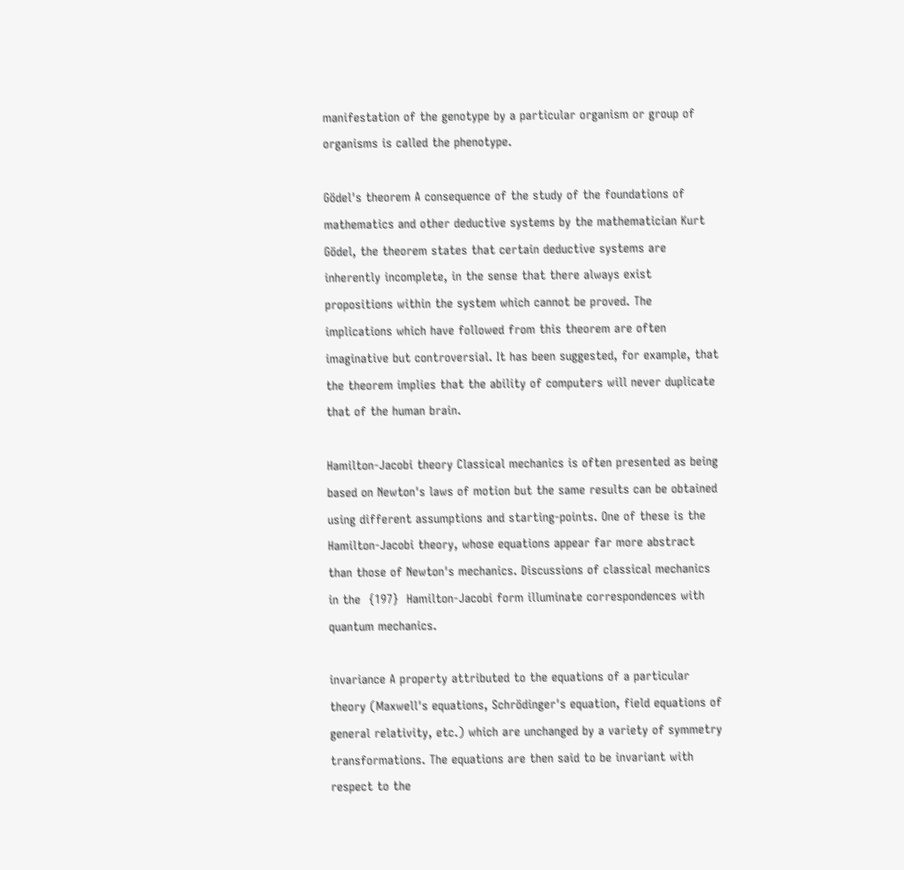manifestation of the genotype by a particular organism or group of organisms is called the phenotype.

Gödel's theorem A consequence of the study of the foundations of mathematics and other deductive systems by the mathematician Kurt Gödel, the theorem states that certain deductive systems are inherently incomplete, in the sense that there always exist propositions within the system which cannot be proved. The implications which have followed from this theorem are often imaginative but controversial. It has been suggested, for example, that the theorem implies that the ability of computers will never duplicate that of the human brain.

Hamilton-Jacobi theory Classical mechanics is often presented as being based on Newton's laws of motion but the same results can be obtained using different assumptions and starting-points. One of these is the Hamilton-Jacobi theory, whose equations appear far more abstract than those of Newton's mechanics. Discussions of classical mechanics in the  {197}  Hamilton-Jacobi form illuminate correspondences with quantum mechanics.

invariance A property attributed to the equations of a particular theory (Maxwell's equations, Schrödinger's equation, field equations of general relativity, etc.) which are unchanged by a variety of symmetry transformations. The equations are then said to be invariant with respect to the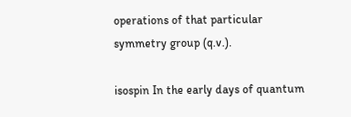operations of that particular symmetry group (q.v.).

isospin In the early days of quantum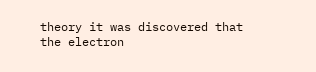theory it was discovered that the electron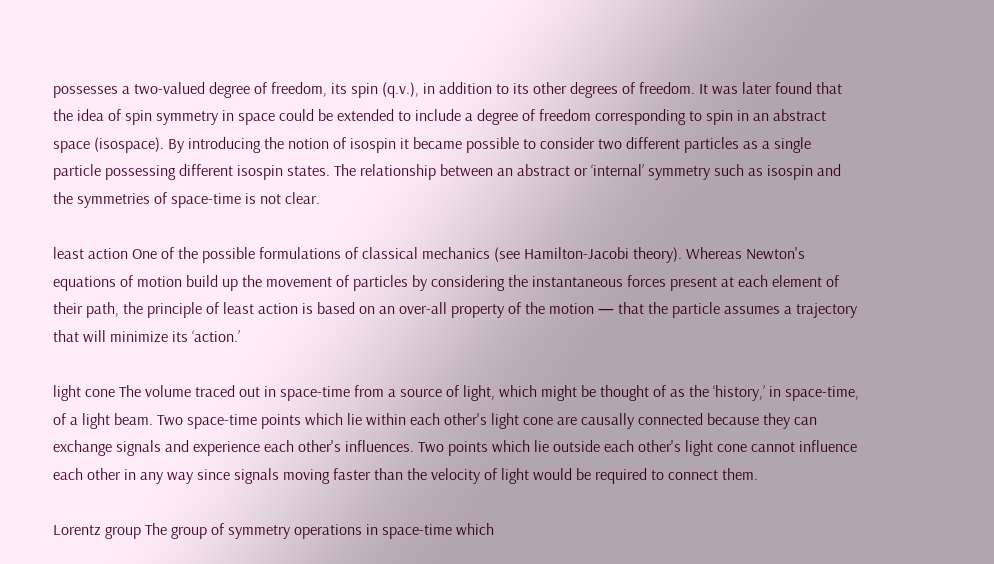possesses a two-valued degree of freedom, its spin (q.v.), in addition to its other degrees of freedom. It was later found that the idea of spin symmetry in space could be extended to include a degree of freedom corresponding to spin in an abstract space (isospace). By introducing the notion of isospin it became possible to consider two different particles as a single particle possessing different isospin states. The relationship between an abstract or ‘internal’ symmetry such as isospin and the symmetries of space-time is not clear.

least action One of the possible formulations of classical mechanics (see Hamilton-Jacobi theory). Whereas Newton's equations of motion build up the movement of particles by considering the instantaneous forces present at each element of their path, the principle of least action is based on an over-all property of the motion — that the particle assumes a trajectory that will minimize its ‘action.’

light cone The volume traced out in space-time from a source of light, which might be thought of as the ‘history,’ in space-time, of a light beam. Two space-time points which lie within each other's light cone are causally connected because they can exchange signals and experience each other's influences. Two points which lie outside each other's light cone cannot influence each other in any way since signals moving faster than the velocity of light would be required to connect them.

Lorentz group The group of symmetry operations in space-time which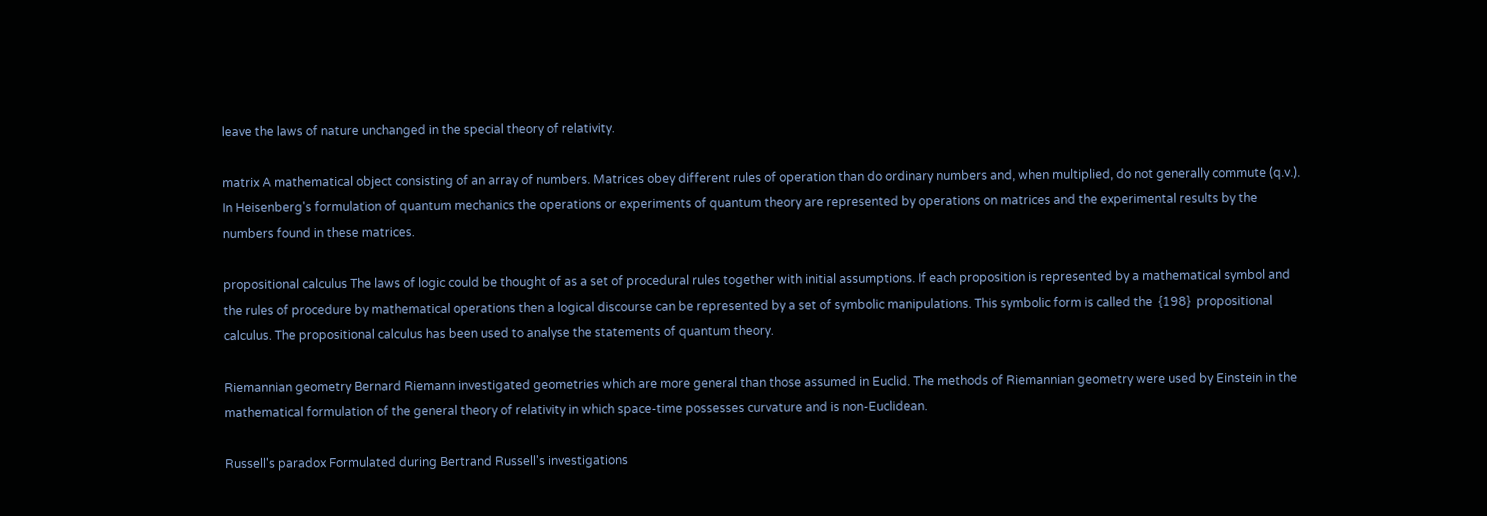leave the laws of nature unchanged in the special theory of relativity.

matrix A mathematical object consisting of an array of numbers. Matrices obey different rules of operation than do ordinary numbers and, when multiplied, do not generally commute (q.v.). In Heisenberg's formulation of quantum mechanics the operations or experiments of quantum theory are represented by operations on matrices and the experimental results by the numbers found in these matrices.

propositional calculus The laws of logic could be thought of as a set of procedural rules together with initial assumptions. If each proposition is represented by a mathematical symbol and the rules of procedure by mathematical operations then a logical discourse can be represented by a set of symbolic manipulations. This symbolic form is called the  {198}  propositional calculus. The propositional calculus has been used to analyse the statements of quantum theory.

Riemannian geometry Bernard Riemann investigated geometries which are more general than those assumed in Euclid. The methods of Riemannian geometry were used by Einstein in the mathematical formulation of the general theory of relativity in which space-time possesses curvature and is non-Euclidean.

Russell's paradox Formulated during Bertrand Russell's investigations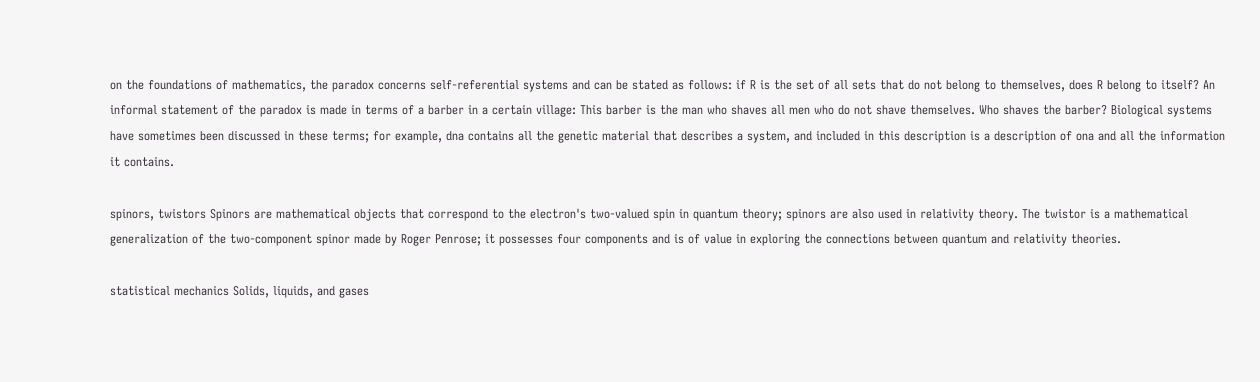on the foundations of mathematics, the paradox concerns self-referential systems and can be stated as follows: if R is the set of all sets that do not belong to themselves, does R belong to itself? An informal statement of the paradox is made in terms of a barber in a certain village: This barber is the man who shaves all men who do not shave themselves. Who shaves the barber? Biological systems have sometimes been discussed in these terms; for example, dna contains all the genetic material that describes a system, and included in this description is a description of ona and all the information it contains.

spinors, twistors Spinors are mathematical objects that correspond to the electron's two-valued spin in quantum theory; spinors are also used in relativity theory. The twistor is a mathematical generalization of the two-component spinor made by Roger Penrose; it possesses four components and is of value in exploring the connections between quantum and relativity theories.

statistical mechanics Solids, liquids, and gases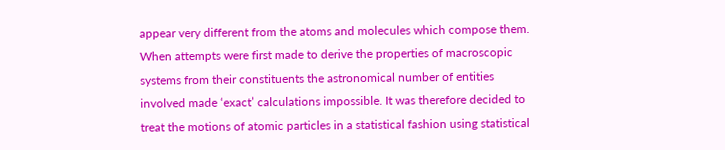appear very different from the atoms and molecules which compose them. When attempts were first made to derive the properties of macroscopic systems from their constituents the astronomical number of entities involved made ‘exact’ calculations impossible. It was therefore decided to treat the motions of atomic particles in a statistical fashion using statistical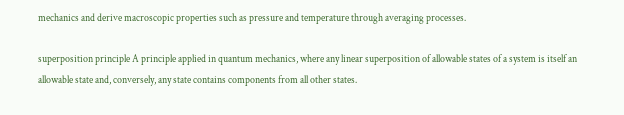mechanics and derive macroscopic properties such as pressure and temperature through averaging processes.

superposition principle A principle applied in quantum mechanics, where any linear superposition of allowable states of a system is itself an allowable state and, conversely, any state contains components from all other states.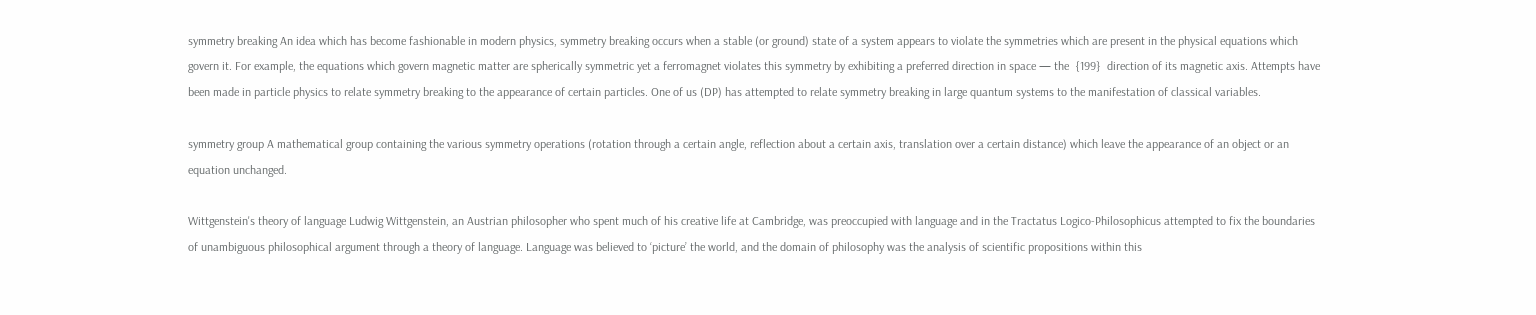symmetry breaking An idea which has become fashionable in modern physics, symmetry breaking occurs when a stable (or ground) state of a system appears to violate the symmetries which are present in the physical equations which govern it. For example, the equations which govern magnetic matter are spherically symmetric yet a ferromagnet violates this symmetry by exhibiting a preferred direction in space — the  {199}  direction of its magnetic axis. Attempts have been made in particle physics to relate symmetry breaking to the appearance of certain particles. One of us (DP) has attempted to relate symmetry breaking in large quantum systems to the manifestation of classical variables.

symmetry group A mathematical group containing the various symmetry operations (rotation through a certain angle, reflection about a certain axis, translation over a certain distance) which leave the appearance of an object or an equation unchanged.

Wittgenstein's theory of language Ludwig Wittgenstein, an Austrian philosopher who spent much of his creative life at Cambridge, was preoccupied with language and in the Tractatus Logico-Philosophicus attempted to fix the boundaries of unambiguous philosophical argument through a theory of language. Language was believed to ‘picture’ the world, and the domain of philosophy was the analysis of scientific propositions within this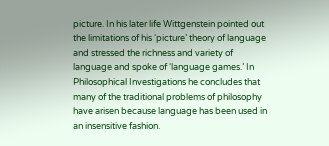picture. In his later life Wittgenstein pointed out the limitations of his ‘picture’ theory of language and stressed the richness and variety of language and spoke of ‘language games.’ In Philosophical Investigations he concludes that many of the traditional problems of philosophy have arisen because language has been used in an insensitive fashion.